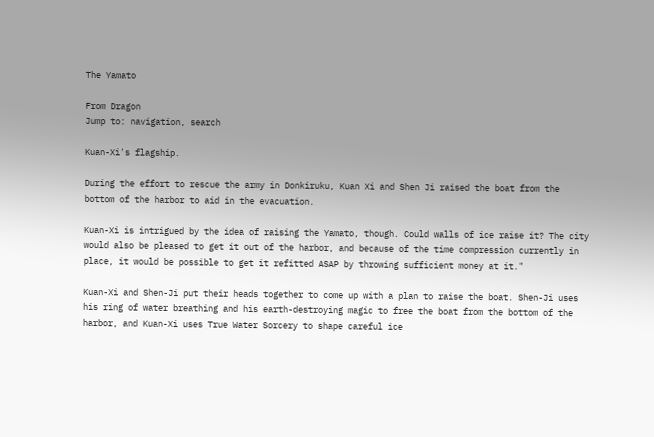The Yamato

From Dragon
Jump to: navigation, search

Kuan-Xi's flagship.

During the effort to rescue the army in Donkiruku, Kuan Xi and Shen Ji raised the boat from the bottom of the harbor to aid in the evacuation.

Kuan-Xi is intrigued by the idea of raising the Yamato, though. Could walls of ice raise it? The city would also be pleased to get it out of the harbor, and because of the time compression currently in place, it would be possible to get it refitted ASAP by throwing sufficient money at it."

Kuan-Xi and Shen-Ji put their heads together to come up with a plan to raise the boat. Shen-Ji uses his ring of water breathing and his earth-destroying magic to free the boat from the bottom of the harbor, and Kuan-Xi uses True Water Sorcery to shape careful ice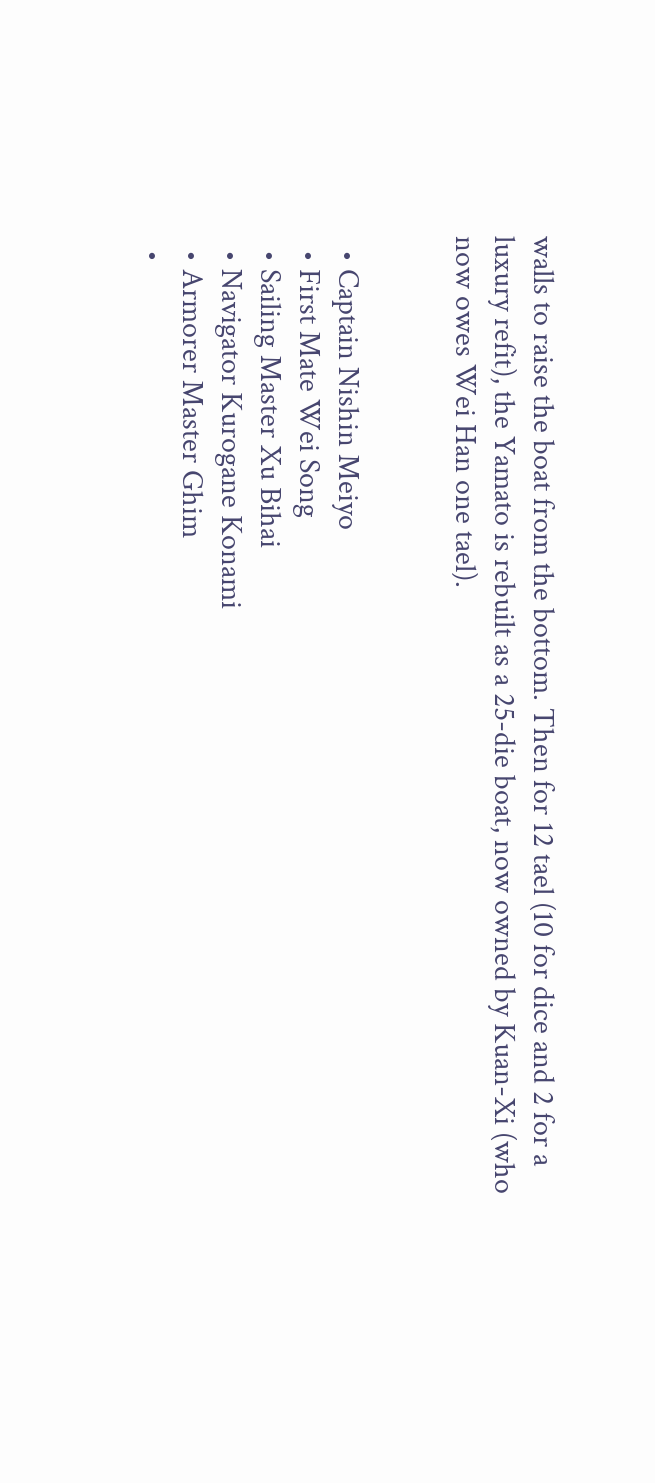walls to raise the boat from the bottom. Then for 12 tael (10 for dice and 2 for a luxury refit), the Yamato is rebuilt as a 25-die boat, now owned by Kuan-Xi (who now owes Wei Han one tael).


  • Captain Nishin Meiyo
  • First Mate Wei Song
  • Sailing Master Xu Bihai
  • Navigator Kurogane Konami
  • Armorer Master Ghim
  •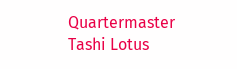Quartermaster Tashi Lotus